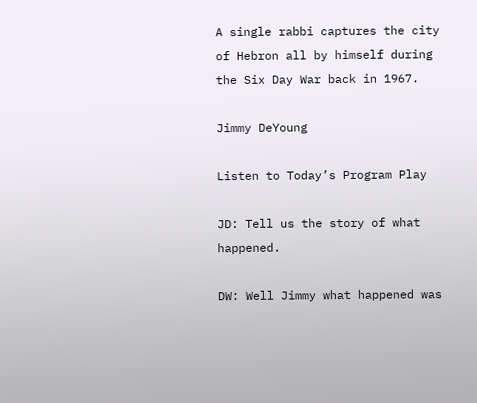A single rabbi captures the city of Hebron all by himself during the Six Day War back in 1967.

Jimmy DeYoung

Listen to Today’s Program Play

JD: Tell us the story of what happened.

DW: Well Jimmy what happened was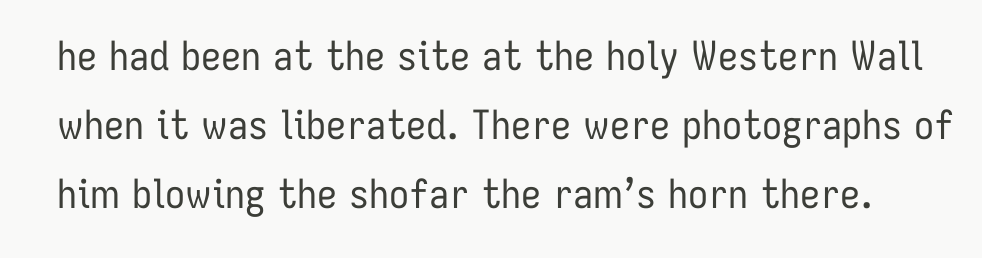he had been at the site at the holy Western Wall when it was liberated. There were photographs of him blowing the shofar the ram’s horn there.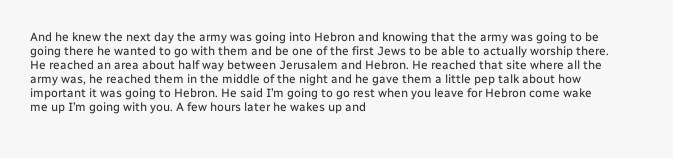And he knew the next day the army was going into Hebron and knowing that the army was going to be going there he wanted to go with them and be one of the first Jews to be able to actually worship there. He reached an area about half way between Jerusalem and Hebron. He reached that site where all the army was, he reached them in the middle of the night and he gave them a little pep talk about how important it was going to Hebron. He said I’m going to go rest when you leave for Hebron come wake me up I’m going with you. A few hours later he wakes up and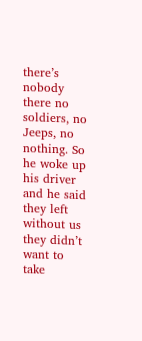there’s nobody there no soldiers, no Jeeps, no nothing. So he woke up his driver and he said they left without us they didn’t want to take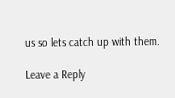us so lets catch up with them.

Leave a Reply